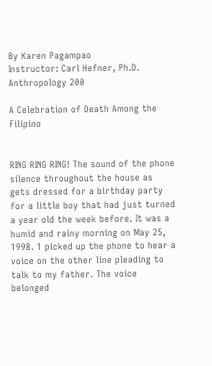By Karen Pagampao
Instructor: Carl Hefner, Ph.D. Anthropology 200

A Celebration of Death Among the Filipino


RING RING RING! The sound of the phone silence throughout the house as gets dressed for a birthday party for a little boy that had just turned a year old the week before. It was a humid and rainy morning on May 25, 1998. 1 picked up the phone to hear a voice on the other line pleading to talk to my father. The voice belonged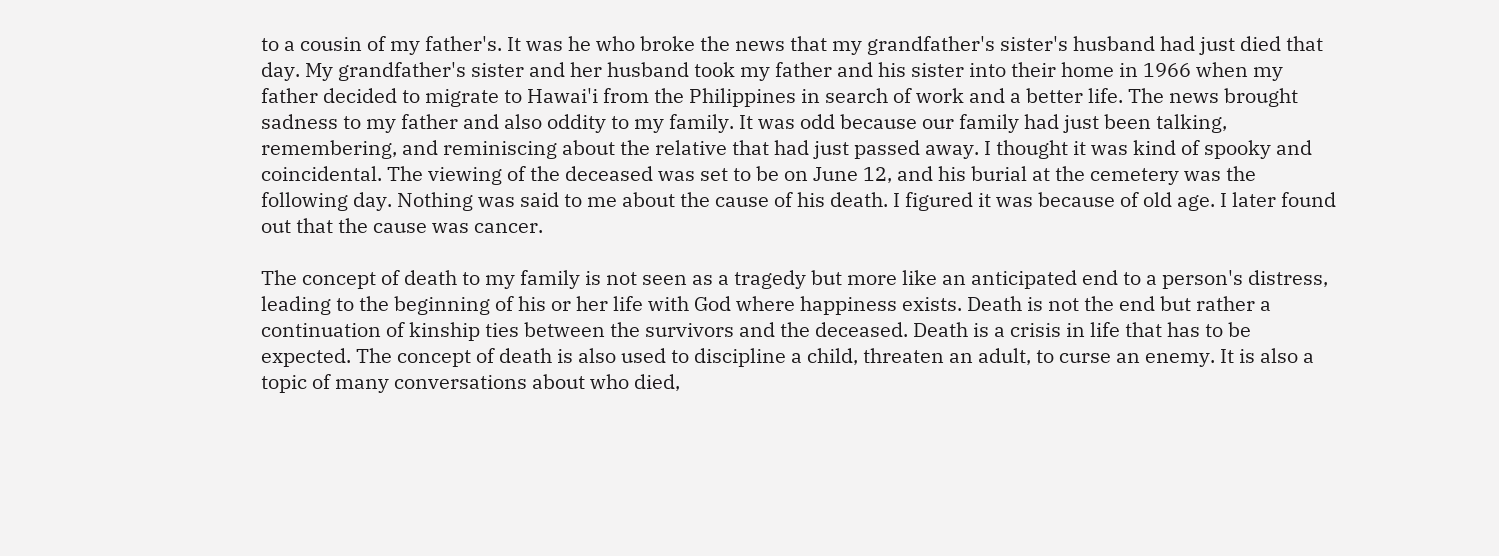to a cousin of my father's. It was he who broke the news that my grandfather's sister's husband had just died that day. My grandfather's sister and her husband took my father and his sister into their home in 1966 when my father decided to migrate to Hawai'i from the Philippines in search of work and a better life. The news brought sadness to my father and also oddity to my family. It was odd because our family had just been talking, remembering, and reminiscing about the relative that had just passed away. I thought it was kind of spooky and coincidental. The viewing of the deceased was set to be on June 12, and his burial at the cemetery was the following day. Nothing was said to me about the cause of his death. I figured it was because of old age. I later found out that the cause was cancer.

The concept of death to my family is not seen as a tragedy but more like an anticipated end to a person's distress, leading to the beginning of his or her life with God where happiness exists. Death is not the end but rather a continuation of kinship ties between the survivors and the deceased. Death is a crisis in life that has to be expected. The concept of death is also used to discipline a child, threaten an adult, to curse an enemy. It is also a topic of many conversations about who died,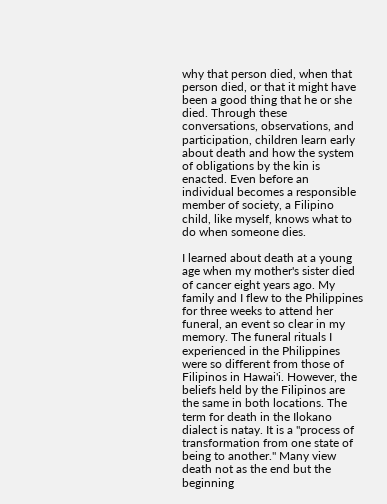why that person died, when that person died, or that it might have been a good thing that he or she died. Through these conversations, observations, and participation, children learn early about death and how the system of obligations by the kin is enacted. Even before an individual becomes a responsible member of society, a Filipino child, like myself, knows what to do when someone dies.

I learned about death at a young age when my mother's sister died of cancer eight years ago. My family and I flew to the Philippines for three weeks to attend her funeral, an event so clear in my memory. The funeral rituals I experienced in the Philippines were so different from those of Filipinos in Hawai'i. However, the beliefs held by the Filipinos are the same in both locations. The term for death in the Ilokano dialect is natay. It is a "process of transformation from one state of being to another." Many view death not as the end but the beginning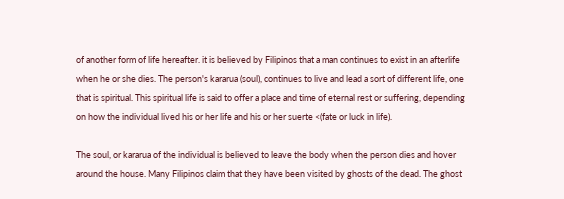of another form of life hereafter. it is believed by Filipinos that a man continues to exist in an afterlife when he or she dies. The person's kararua (soul), continues to live and lead a sort of different life, one that is spiritual. This spiritual life is said to offer a place and time of eternal rest or suffering, depending on how the individual lived his or her life and his or her suerte <(fate or luck in life).

The soul, or kararua of the individual is believed to leave the body when the person dies and hover around the house. Many Filipinos claim that they have been visited by ghosts of the dead. The ghost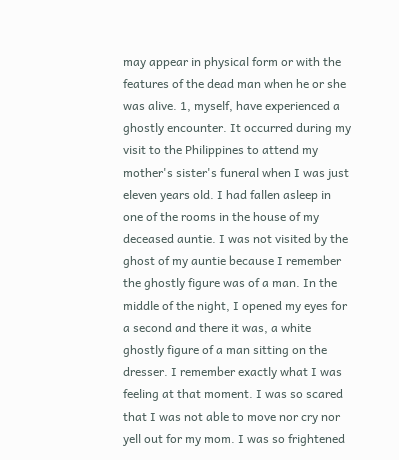may appear in physical form or with the features of the dead man when he or she was alive. 1, myself, have experienced a ghostly encounter. It occurred during my visit to the Philippines to attend my mother's sister's funeral when I was just eleven years old. I had fallen asleep in one of the rooms in the house of my deceased auntie. I was not visited by the ghost of my auntie because I remember the ghostly figure was of a man. In the middle of the night, I opened my eyes for a second and there it was, a white ghostly figure of a man sitting on the dresser. I remember exactly what I was feeling at that moment. I was so scared that I was not able to move nor cry nor yell out for my mom. I was so frightened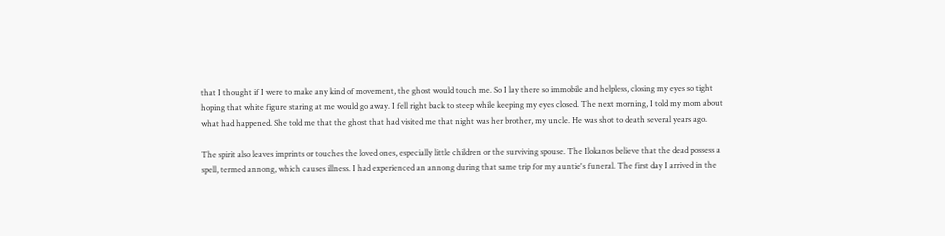that I thought if I were to make any kind of movement, the ghost would touch me. So I lay there so immobile and helpless, closing my eyes so tight hoping that white figure staring at me would go away. I fell right back to steep while keeping my eyes closed. The next morning, I told my mom about what had happened. She told me that the ghost that had visited me that night was her brother, my uncle. He was shot to death several years ago.

The spirit also leaves imprints or touches the loved ones, especially little children or the surviving spouse. The Ilokanos believe that the dead possess a spell, termed annong, which causes illness. I had experienced an annong during that same trip for my auntie's funeral. The first day I arrived in the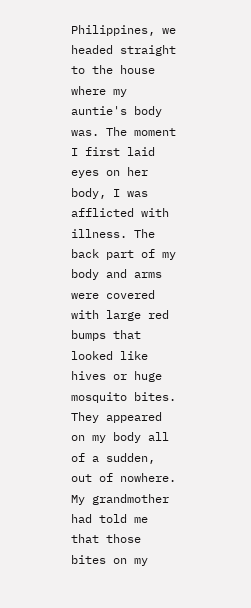Philippines, we headed straight to the house where my auntie's body was. The moment I first laid eyes on her body, I was afflicted with illness. The back part of my body and arms were covered with large red bumps that looked like hives or huge mosquito bites. They appeared on my body all of a sudden, out of nowhere. My grandmother had told me that those bites on my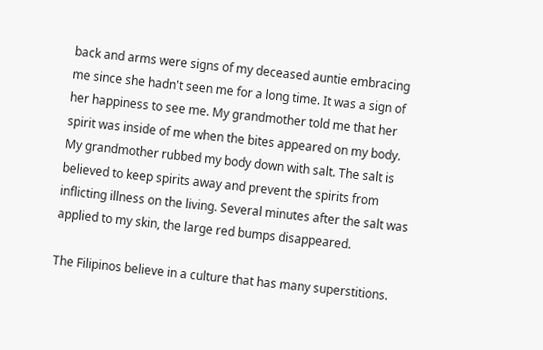back and arms were signs of my deceased auntie embracing me since she hadn't seen me for a long time. It was a sign of her happiness to see me. My grandmother told me that her spirit was inside of me when the bites appeared on my body. My grandmother rubbed my body down with salt. The salt is believed to keep spirits away and prevent the spirits from inflicting illness on the living. Several minutes after the salt was applied to my skin, the large red bumps disappeared.

The Filipinos believe in a culture that has many superstitions.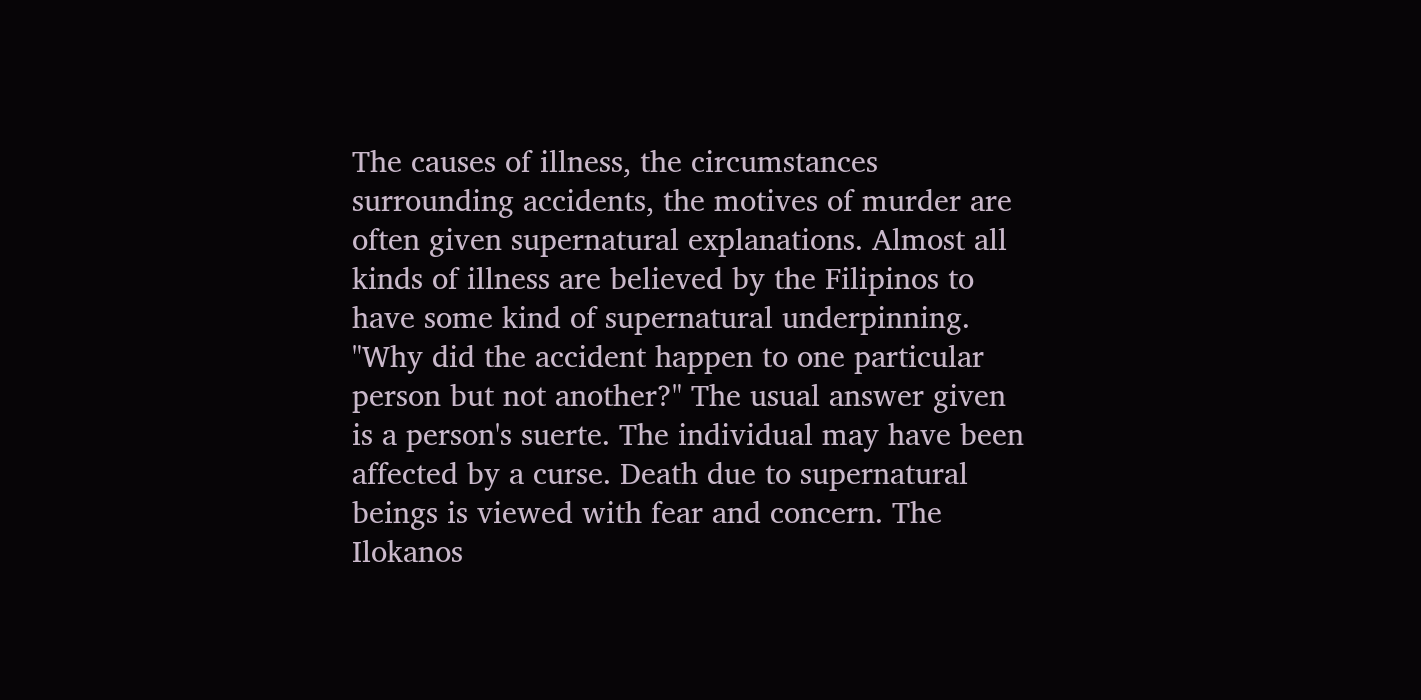The causes of illness, the circumstances surrounding accidents, the motives of murder are often given supernatural explanations. Almost all kinds of illness are believed by the Filipinos to have some kind of supernatural underpinning. "Why did the accident happen to one particular person but not another?" The usual answer given is a person's suerte. The individual may have been affected by a curse. Death due to supernatural beings is viewed with fear and concern. The Ilokanos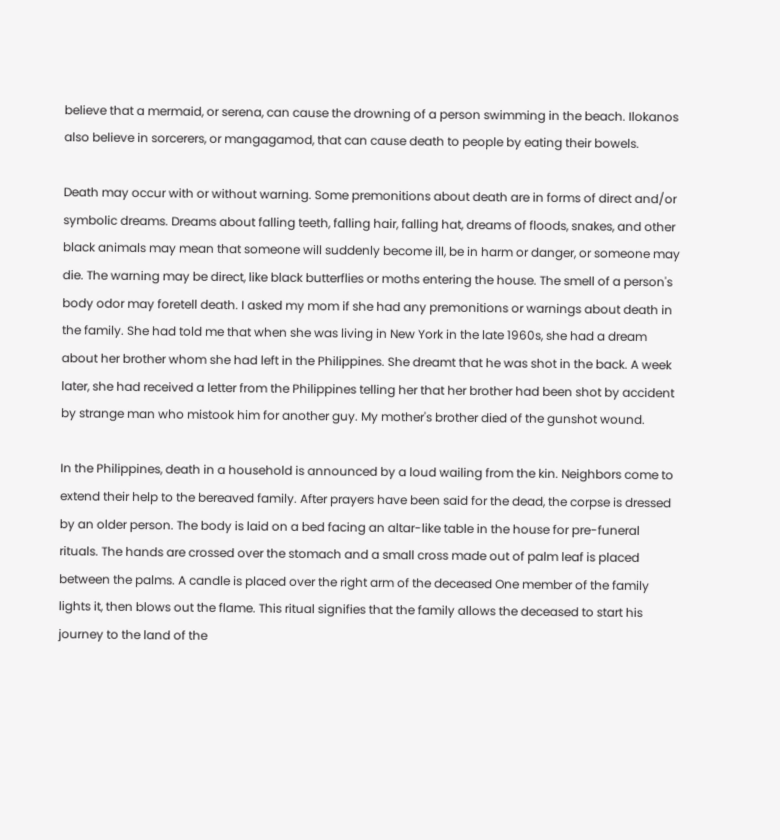believe that a mermaid, or serena, can cause the drowning of a person swimming in the beach. Ilokanos also believe in sorcerers, or mangagamod, that can cause death to people by eating their bowels.

Death may occur with or without warning. Some premonitions about death are in forms of direct and/or symbolic dreams. Dreams about falling teeth, falling hair, falling hat, dreams of floods, snakes, and other black animals may mean that someone will suddenly become ill, be in harm or danger, or someone may die. The warning may be direct, like black butterflies or moths entering the house. The smell of a person's body odor may foretell death. I asked my mom if she had any premonitions or warnings about death in the family. She had told me that when she was living in New York in the late 1960s, she had a dream about her brother whom she had left in the Philippines. She dreamt that he was shot in the back. A week later, she had received a letter from the Philippines telling her that her brother had been shot by accident by strange man who mistook him for another guy. My mother's brother died of the gunshot wound.

In the Philippines, death in a household is announced by a loud wailing from the kin. Neighbors come to extend their help to the bereaved family. After prayers have been said for the dead, the corpse is dressed by an older person. The body is laid on a bed facing an altar-like table in the house for pre-funeral rituals. The hands are crossed over the stomach and a small cross made out of palm leaf is placed between the palms. A candle is placed over the right arm of the deceased One member of the family lights it, then blows out the flame. This ritual signifies that the family allows the deceased to start his journey to the land of the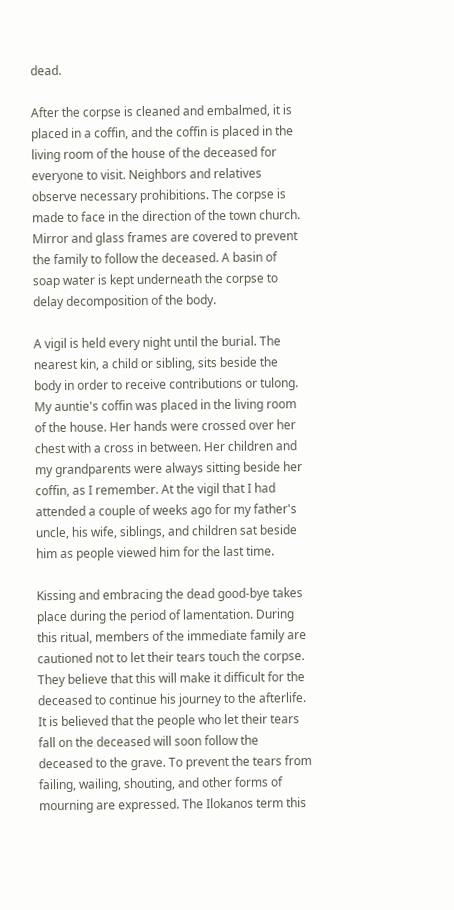dead.

After the corpse is cleaned and embalmed, it is placed in a coffin, and the coffin is placed in the living room of the house of the deceased for everyone to visit. Neighbors and relatives observe necessary prohibitions. The corpse is made to face in the direction of the town church. Mirror and glass frames are covered to prevent the family to follow the deceased. A basin of soap water is kept underneath the corpse to delay decomposition of the body.

A vigil is held every night until the burial. The nearest kin, a child or sibling, sits beside the body in order to receive contributions or tulong. My auntie's coffin was placed in the living room of the house. Her hands were crossed over her chest with a cross in between. Her children and my grandparents were always sitting beside her coffin, as I remember. At the vigil that I had attended a couple of weeks ago for my father's uncle, his wife, siblings, and children sat beside him as people viewed him for the last time.

Kissing and embracing the dead good-bye takes place during the period of lamentation. During this ritual, members of the immediate family are cautioned not to let their tears touch the corpse. They believe that this will make it difficult for the deceased to continue his journey to the afterlife. It is believed that the people who let their tears fall on the deceased will soon follow the deceased to the grave. To prevent the tears from failing, wailing, shouting, and other forms of mourning are expressed. The Ilokanos term this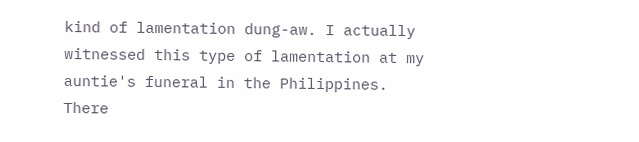kind of lamentation dung-aw. I actually witnessed this type of lamentation at my auntie's funeral in the Philippines. There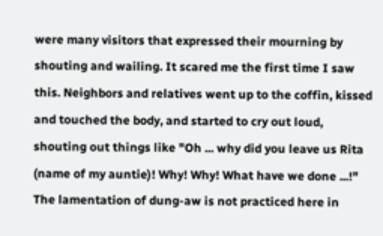were many visitors that expressed their mourning by shouting and wailing. It scared me the first time I saw this. Neighbors and relatives went up to the coffin, kissed and touched the body, and started to cry out loud, shouting out things like "Oh ... why did you leave us Rita (name of my auntie)! Why! Why! What have we done ...!" The lamentation of dung-aw is not practiced here in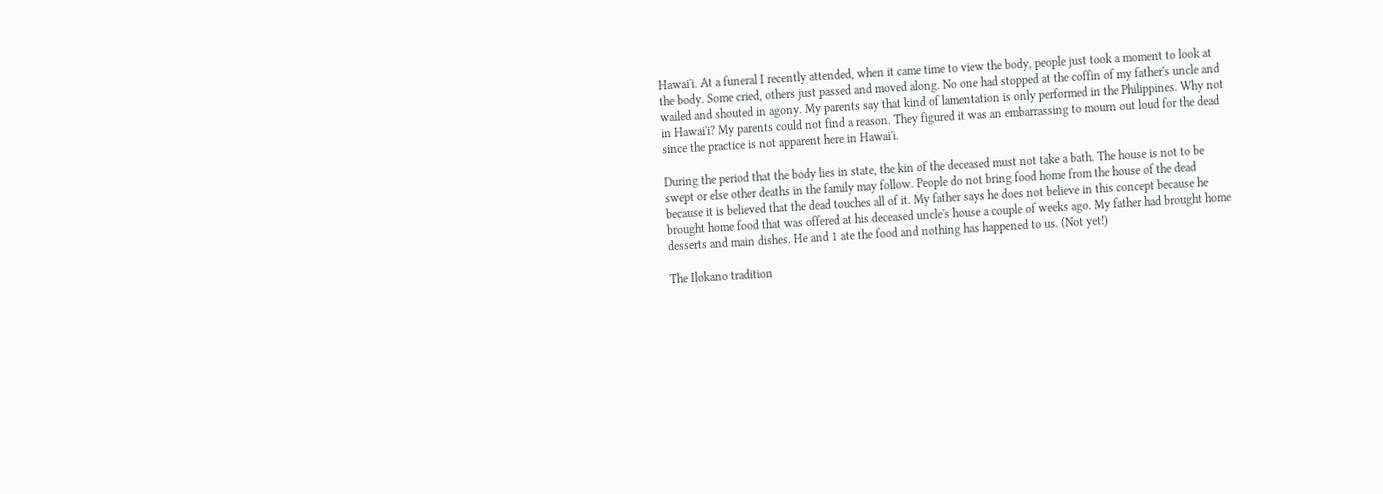Hawai'i. At a funeral I recently attended, when it came time to view the body, people just took a moment to look at the body. Some cried, others just passed and moved along. No one had stopped at the coffin of my father's uncle and wailed and shouted in agony. My parents say that kind of lamentation is only performed in the Philippines. Why not in Hawai'i? My parents could not find a reason. They figured it was an embarrassing to mourn out loud for the dead since the practice is not apparent here in Hawai'i.

During the period that the body lies in state, the kin of the deceased must not take a bath. The house is not to be swept or else other deaths in the family may follow. People do not bring food home from the house of the dead because it is believed that the dead touches all of it. My father says he does not believe in this concept because he brought home food that was offered at his deceased uncle's house a couple of weeks ago. My father had brought home desserts and main dishes. He and 1 ate the food and nothing has happened to us. (Not yet!)

The Ilokano tradition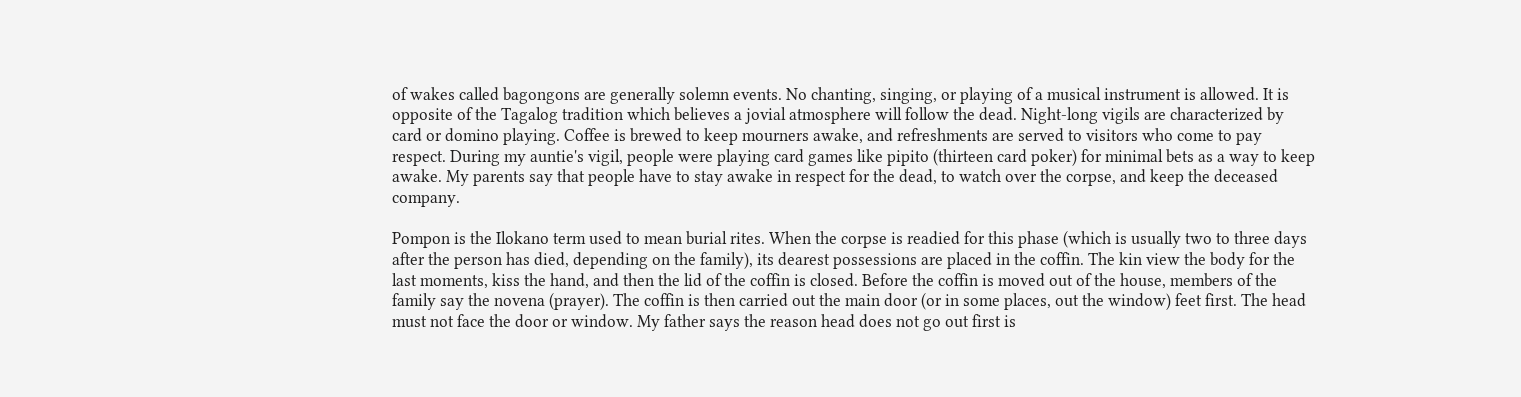of wakes called bagongons are generally solemn events. No chanting, singing, or playing of a musical instrument is allowed. It is opposite of the Tagalog tradition which believes a jovial atmosphere will follow the dead. Night-long vigils are characterized by card or domino playing. Coffee is brewed to keep mourners awake, and refreshments are served to visitors who come to pay respect. During my auntie's vigil, people were playing card games like pipito (thirteen card poker) for minimal bets as a way to keep awake. My parents say that people have to stay awake in respect for the dead, to watch over the corpse, and keep the deceased company.

Pompon is the Ilokano term used to mean burial rites. When the corpse is readied for this phase (which is usually two to three days after the person has died, depending on the family), its dearest possessions are placed in the coffin. The kin view the body for the last moments, kiss the hand, and then the lid of the coffin is closed. Before the coffin is moved out of the house, members of the family say the novena (prayer). The coffin is then carried out the main door (or in some places, out the window) feet first. The head must not face the door or window. My father says the reason head does not go out first is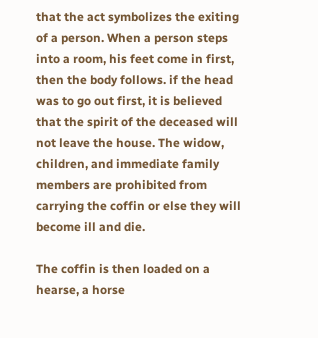that the act symbolizes the exiting of a person. When a person steps into a room, his feet come in first, then the body follows. if the head was to go out first, it is believed that the spirit of the deceased will not leave the house. The widow, children, and immediate family members are prohibited from carrying the coffin or else they will become ill and die.

The coffin is then loaded on a hearse, a horse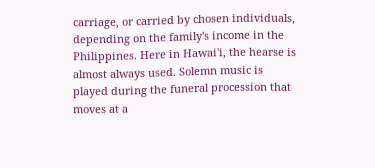carriage, or carried by chosen individuals, depending on the family's income in the Philippines. Here in Hawai'i, the hearse is almost always used. Solemn music is played during the funeral procession that moves at a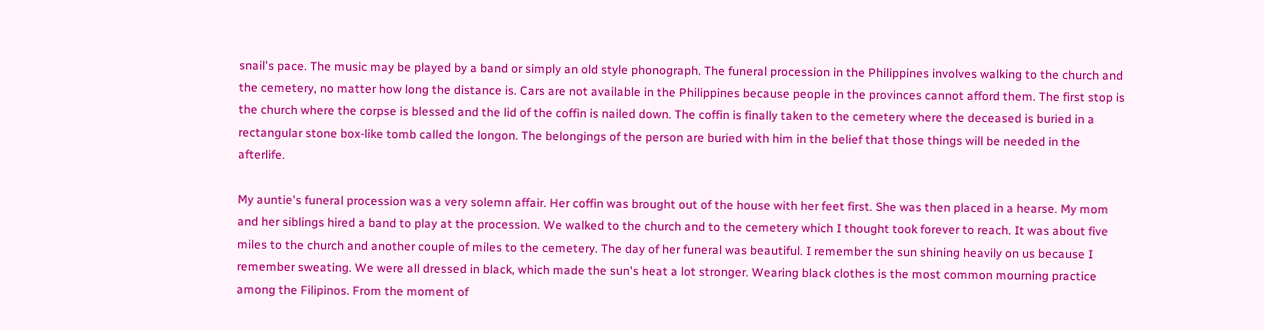snail's pace. The music may be played by a band or simply an old style phonograph. The funeral procession in the Philippines involves walking to the church and the cemetery, no matter how long the distance is. Cars are not available in the Philippines because people in the provinces cannot afford them. The first stop is the church where the corpse is blessed and the lid of the coffin is nailed down. The coffin is finally taken to the cemetery where the deceased is buried in a rectangular stone box-like tomb called the longon. The belongings of the person are buried with him in the belief that those things will be needed in the afterlife.

My auntie's funeral procession was a very solemn affair. Her coffin was brought out of the house with her feet first. She was then placed in a hearse. My mom and her siblings hired a band to play at the procession. We walked to the church and to the cemetery which I thought took forever to reach. It was about five miles to the church and another couple of miles to the cemetery. The day of her funeral was beautiful. I remember the sun shining heavily on us because I remember sweating. We were all dressed in black, which made the sun's heat a lot stronger. Wearing black clothes is the most common mourning practice among the Filipinos. From the moment of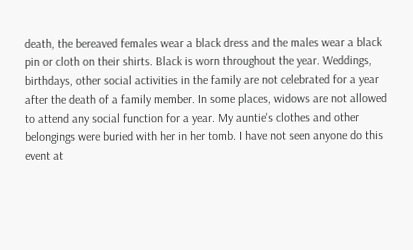death, the bereaved females wear a black dress and the males wear a black pin or cloth on their shirts. Black is worn throughout the year. Weddings, birthdays, other social activities in the family are not celebrated for a year after the death of a family member. In some places, widows are not allowed to attend any social function for a year. My auntie's clothes and other belongings were buried with her in her tomb. I have not seen anyone do this event at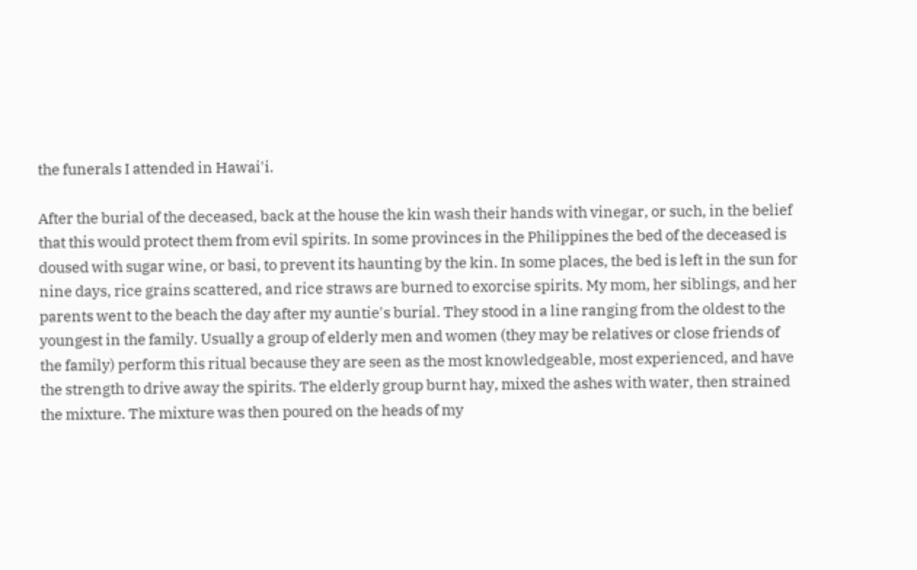the funerals I attended in Hawai'i.

After the burial of the deceased, back at the house the kin wash their hands with vinegar, or such, in the belief that this would protect them from evil spirits. In some provinces in the Philippines the bed of the deceased is doused with sugar wine, or basi, to prevent its haunting by the kin. In some places, the bed is left in the sun for nine days, rice grains scattered, and rice straws are burned to exorcise spirits. My mom, her siblings, and her parents went to the beach the day after my auntie's burial. They stood in a line ranging from the oldest to the youngest in the family. Usually a group of elderly men and women (they may be relatives or close friends of the family) perform this ritual because they are seen as the most knowledgeable, most experienced, and have the strength to drive away the spirits. The elderly group burnt hay, mixed the ashes with water, then strained the mixture. The mixture was then poured on the heads of my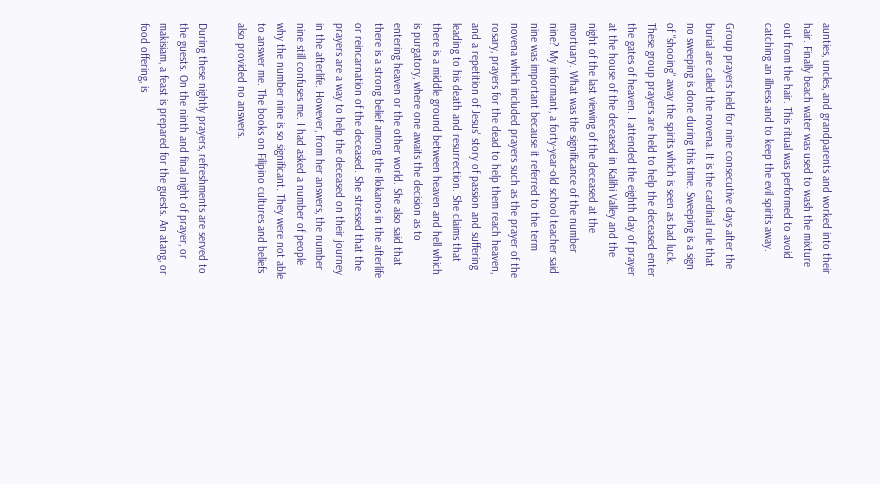aunties, uncles, and grandparents and worked into their hair. Finally beach water was used to wash the mixture out from the hair. This ritual was performed to avoid catching an illness and to keep the evil spirits away.

Group prayers held for nine consecutive days after the burial are called the novena. It is the cardinal rule that no sweeping is done during this time. Sweeping is a sign of "shooing" away the spirits which is seen as bad luck. These group prayers are held to help the deceased enter the gates of heaven. I attended the eighth day of prayer at the house of the deceased in Kalihi Valley and the night of the last viewing of the deceased at the mortuary. What was the significance of the number nine? My informant, a forty-year-old school teacher said nine was important because it referred to the term novena which included prayers such as the prayer of the rosary, prayers for the dead to help them reach heaven, and a repetition of Jesus' story of passion and suffering leading to his death and resurrection. She claims that there is a middle ground between heaven and hell which is purgatory, where one awaits the decision as to entering heaven or the other world. She also said that there is a strong belief among the Ilokanos in the afterlife or reincarnation of the deceased. She stressed that the prayers are a way to help the deceased on their journey in the afterlife. However, from her answers, the number nine still confuses me. I had asked a number of people why the number nine is so significant. They were not able to answer me. The books on Filipino cultures and beliefs also provided no answers.

During these nightly prayers, refreshments are served to the guests. On the ninth and final night of prayer, or makisiam, a feast is prepared for the guests. An atang, or food offering, is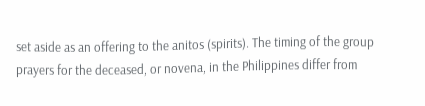set aside as an offering to the anitos (spirits). The timing of the group prayers for the deceased, or novena, in the Philippines differ from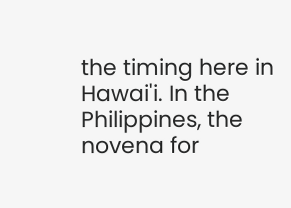the timing here in Hawai'i. In the Philippines, the novena for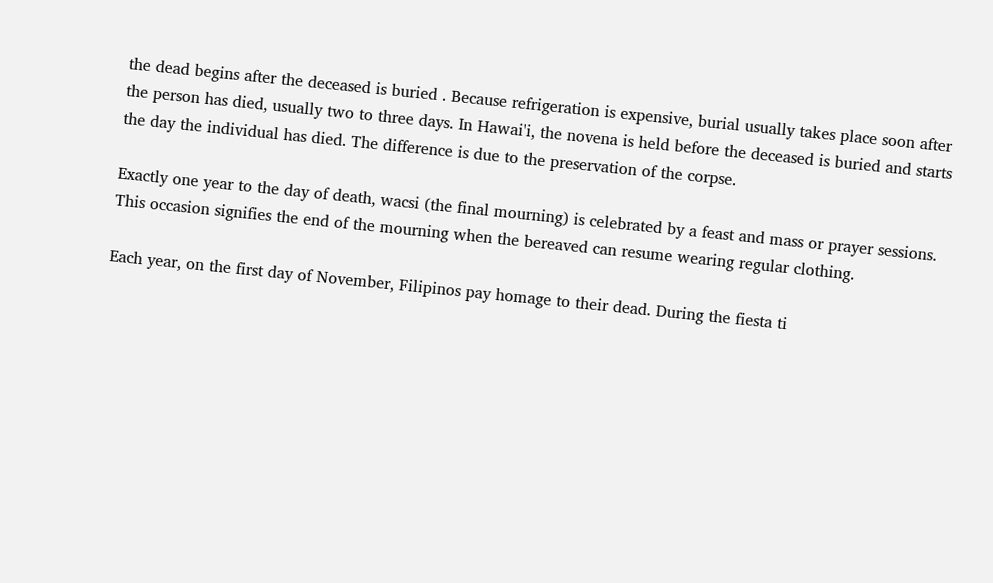the dead begins after the deceased is buried . Because refrigeration is expensive, burial usually takes place soon after the person has died, usually two to three days. In Hawai'i, the novena is held before the deceased is buried and starts the day the individual has died. The difference is due to the preservation of the corpse.

Exactly one year to the day of death, wacsi (the final mourning) is celebrated by a feast and mass or prayer sessions. This occasion signifies the end of the mourning when the bereaved can resume wearing regular clothing.

Each year, on the first day of November, Filipinos pay homage to their dead. During the fiesta ti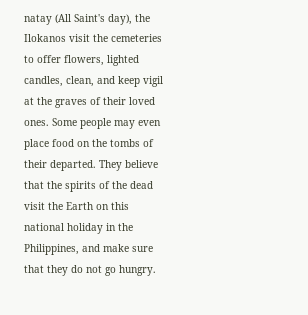natay (All Saint's day), the Ilokanos visit the cemeteries to offer flowers, lighted candles, clean, and keep vigil at the graves of their loved ones. Some people may even place food on the tombs of their departed. They believe that the spirits of the dead visit the Earth on this national holiday in the Philippines, and make sure that they do not go hungry.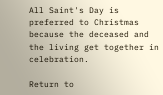All Saint's Day is preferred to Christmas because the deceased and the living get together in celebration.

Return to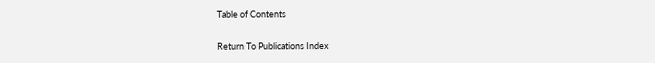Table of Contents

Return To Publications Index